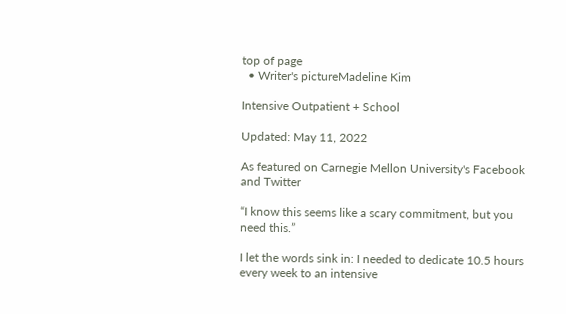top of page
  • Writer's pictureMadeline Kim

Intensive Outpatient + School

Updated: May 11, 2022

As featured on Carnegie Mellon University's Facebook and Twitter

“I know this seems like a scary commitment, but you need this.”

I let the words sink in: I needed to dedicate 10.5 hours every week to an intensive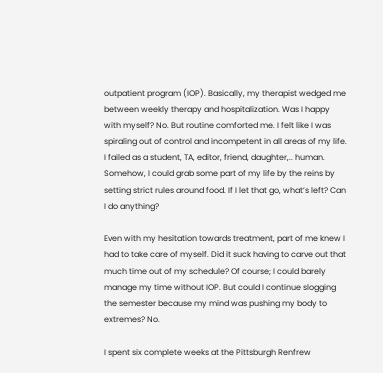outpatient program (IOP). Basically, my therapist wedged me between weekly therapy and hospitalization. Was I happy with myself? No. But routine comforted me. I felt like I was spiraling out of control and incompetent in all areas of my life. I failed as a student, TA, editor, friend, daughter,.. human. Somehow, I could grab some part of my life by the reins by setting strict rules around food. If I let that go, what’s left? Can I do anything?

Even with my hesitation towards treatment, part of me knew I had to take care of myself. Did it suck having to carve out that much time out of my schedule? Of course; I could barely manage my time without IOP. But could I continue slogging the semester because my mind was pushing my body to extremes? No.

I spent six complete weeks at the Pittsburgh Renfrew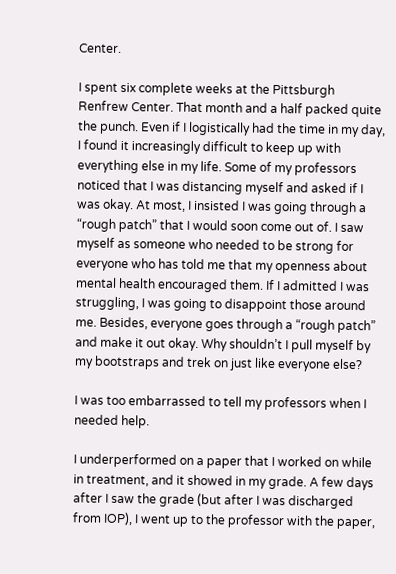Center.

I spent six complete weeks at the Pittsburgh Renfrew Center. That month and a half packed quite the punch. Even if I logistically had the time in my day, I found it increasingly difficult to keep up with everything else in my life. Some of my professors noticed that I was distancing myself and asked if I was okay. At most, I insisted I was going through a “rough patch” that I would soon come out of. I saw myself as someone who needed to be strong for everyone who has told me that my openness about mental health encouraged them. If I admitted I was struggling, I was going to disappoint those around me. Besides, everyone goes through a “rough patch” and make it out okay. Why shouldn’t I pull myself by my bootstraps and trek on just like everyone else?

I was too embarrassed to tell my professors when I needed help.

I underperformed on a paper that I worked on while in treatment, and it showed in my grade. A few days after I saw the grade (but after I was discharged from IOP), I went up to the professor with the paper,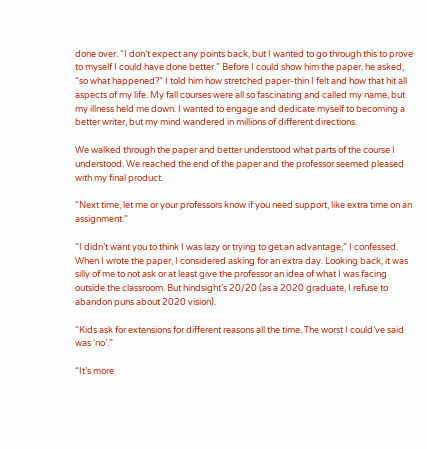done over. “I don’t expect any points back, but I wanted to go through this to prove to myself I could have done better.” Before I could show him the paper, he asked, “so what happened?” I told him how stretched paper-thin I felt and how that hit all aspects of my life. My fall courses were all so fascinating and called my name, but my illness held me down. I wanted to engage and dedicate myself to becoming a better writer, but my mind wandered in millions of different directions.

We walked through the paper and better understood what parts of the course I understood. We reached the end of the paper and the professor seemed pleased with my final product.

“Next time, let me or your professors know if you need support, like extra time on an assignment.”

“I didn’t want you to think I was lazy or trying to get an advantage,” I confessed. When I wrote the paper, I considered asking for an extra day. Looking back, it was silly of me to not ask or at least give the professor an idea of what I was facing outside the classroom. But hindsight’s 20/20 (as a 2020 graduate, I refuse to abandon puns about 2020 vision).

“Kids ask for extensions for different reasons all the time. The worst I could’ve said was ‘no’.”

“It’s more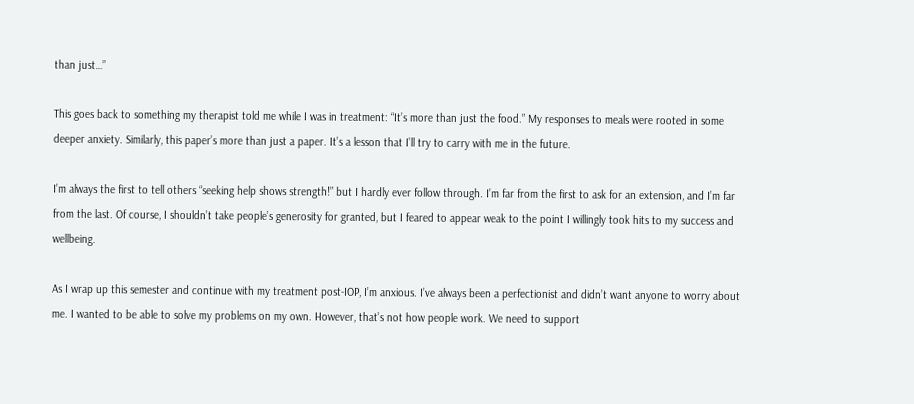than just…”

This goes back to something my therapist told me while I was in treatment: “It’s more than just the food.” My responses to meals were rooted in some deeper anxiety. Similarly, this paper’s more than just a paper. It’s a lesson that I’ll try to carry with me in the future.

I’m always the first to tell others “seeking help shows strength!” but I hardly ever follow through. I’m far from the first to ask for an extension, and I’m far from the last. Of course, I shouldn’t take people’s generosity for granted, but I feared to appear weak to the point I willingly took hits to my success and wellbeing.

As I wrap up this semester and continue with my treatment post-IOP, I’m anxious. I’ve always been a perfectionist and didn’t want anyone to worry about me. I wanted to be able to solve my problems on my own. However, that’s not how people work. We need to support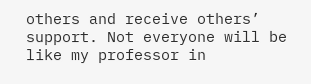others and receive others’ support. Not everyone will be like my professor in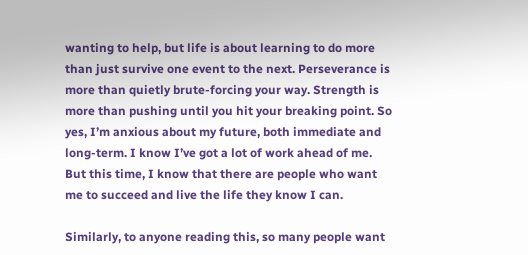wanting to help, but life is about learning to do more than just survive one event to the next. Perseverance is more than quietly brute-forcing your way. Strength is more than pushing until you hit your breaking point. So yes, I’m anxious about my future, both immediate and long-term. I know I’ve got a lot of work ahead of me. But this time, I know that there are people who want me to succeed and live the life they know I can.

Similarly, to anyone reading this, so many people want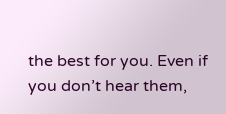the best for you. Even if you don’t hear them,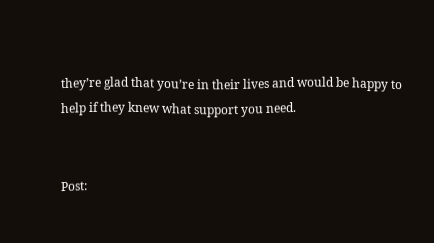they’re glad that you’re in their lives and would be happy to help if they knew what support you need.


Post: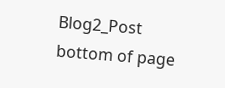Blog2_Post
bottom of page